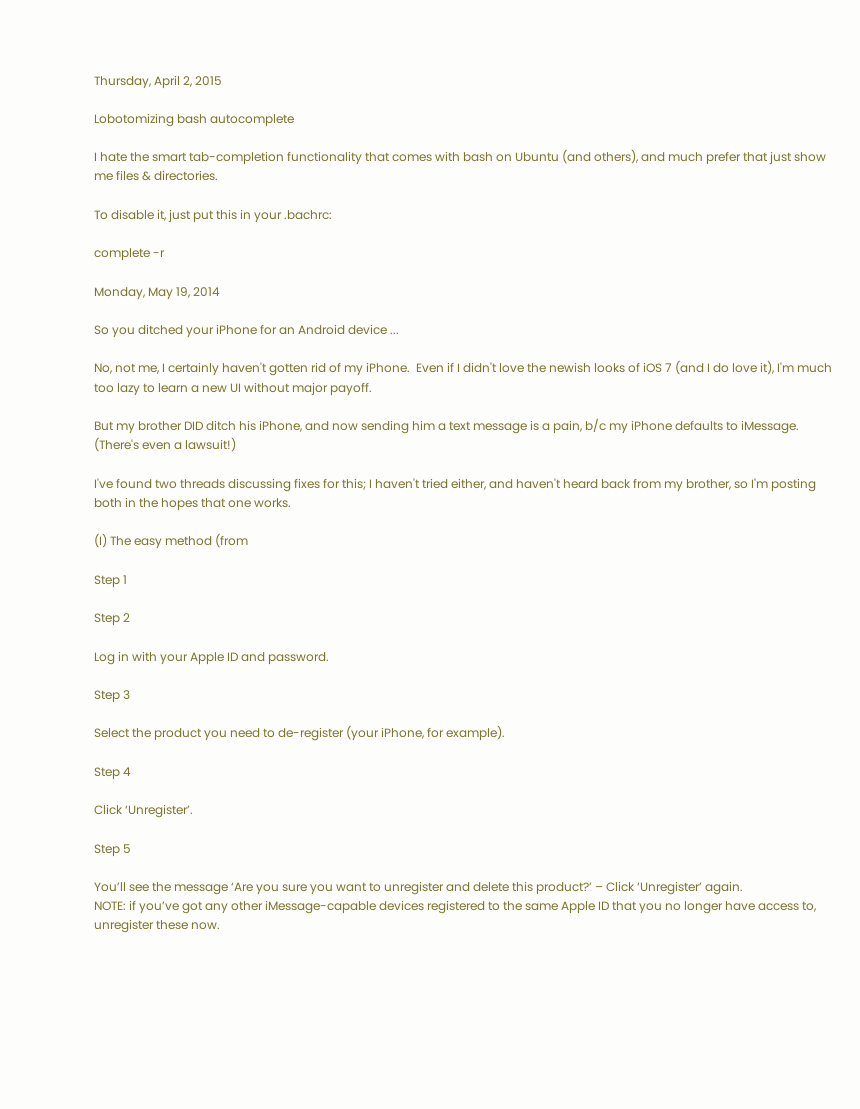Thursday, April 2, 2015

Lobotomizing bash autocomplete

I hate the smart tab-completion functionality that comes with bash on Ubuntu (and others), and much prefer that just show me files & directories.

To disable it, just put this in your .bachrc:

complete -r

Monday, May 19, 2014

So you ditched your iPhone for an Android device ...

No, not me, I certainly haven't gotten rid of my iPhone.  Even if I didn't love the newish looks of iOS 7 (and I do love it), I'm much too lazy to learn a new UI without major payoff.

But my brother DID ditch his iPhone, and now sending him a text message is a pain, b/c my iPhone defaults to iMessage.  (There's even a lawsuit!)

I've found two threads discussing fixes for this; I haven't tried either, and haven't heard back from my brother, so I'm posting both in the hopes that one works.

(I) The easy method (from

Step 1

Step 2

Log in with your Apple ID and password.

Step 3

Select the product you need to de-register (your iPhone, for example).

Step 4

Click ‘Unregister’.

Step 5

You’ll see the message ‘Are you sure you want to unregister and delete this product?’ – Click ‘Unregister’ again.
NOTE: if you’ve got any other iMessage-capable devices registered to the same Apple ID that you no longer have access to, unregister these now.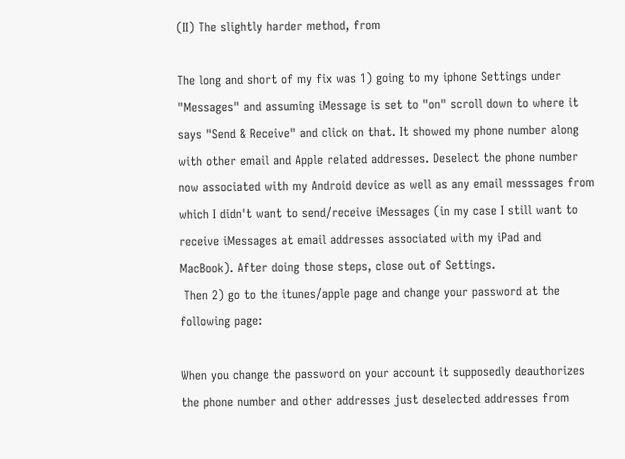(II) The slightly harder method, from

The long and short of my fix was 1) going to my iphone Settings under "Messages" and assuming iMessage is set to "on" scroll down to where it says "Send & Receive" and click on that. It showed my phone number along with other email and Apple related addresses. Deselect the phone number now associated with my Android device as well as any email messsages from which I didn't want to send/receive iMessages (in my case I still want to receive iMessages at email addresses associated with my iPad and MacBook). After doing those steps, close out of Settings.
 Then 2) go to the itunes/apple page and change your password at the following page:

When you change the password on your account it supposedly deauthorizes the phone number and other addresses just deselected addresses from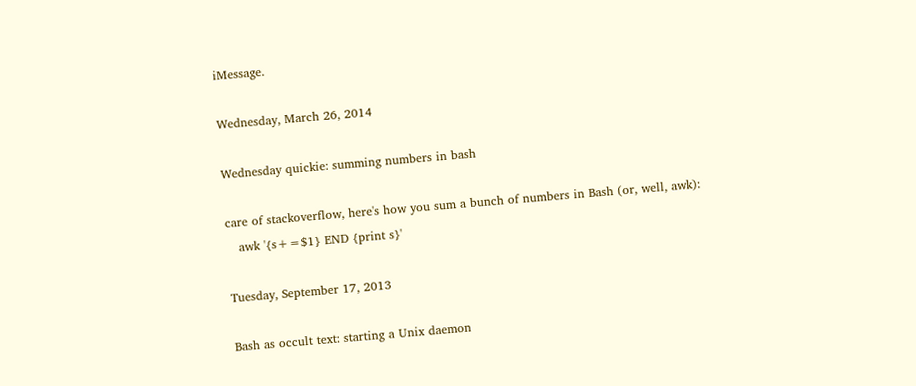iMessage.

Wednesday, March 26, 2014

Wednesday quickie: summing numbers in bash

care of stackoverflow, here's how you sum a bunch of numbers in Bash (or, well, awk):
   awk '{s+=$1} END {print s}'

Tuesday, September 17, 2013

Bash as occult text: starting a Unix daemon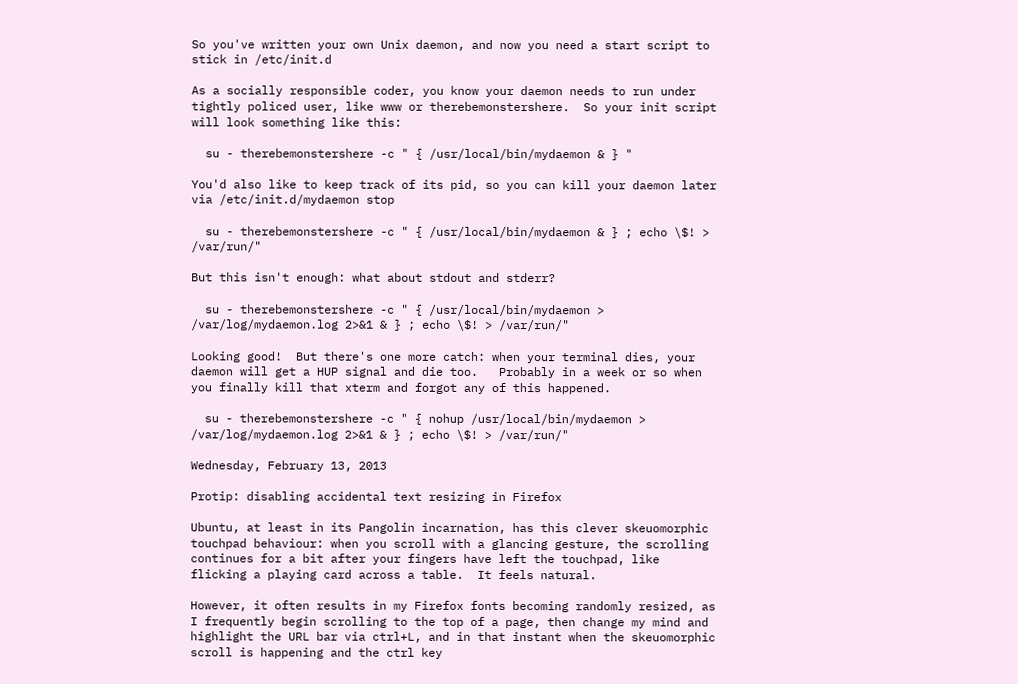So you've written your own Unix daemon, and now you need a start script to stick in /etc/init.d

As a socially responsible coder, you know your daemon needs to run under tightly policed user, like www or therebemonstershere.  So your init script will look something like this:

  su - therebemonstershere -c " { /usr/local/bin/mydaemon & } "

You'd also like to keep track of its pid, so you can kill your daemon later via /etc/init.d/mydaemon stop

  su - therebemonstershere -c " { /usr/local/bin/mydaemon & } ; echo \$! > /var/run/"

But this isn't enough: what about stdout and stderr?

  su - therebemonstershere -c " { /usr/local/bin/mydaemon > /var/log/mydaemon.log 2>&1 & } ; echo \$! > /var/run/"

Looking good!  But there's one more catch: when your terminal dies, your daemon will get a HUP signal and die too.   Probably in a week or so when you finally kill that xterm and forgot any of this happened.

  su - therebemonstershere -c " { nohup /usr/local/bin/mydaemon > /var/log/mydaemon.log 2>&1 & } ; echo \$! > /var/run/"

Wednesday, February 13, 2013

Protip: disabling accidental text resizing in Firefox

Ubuntu, at least in its Pangolin incarnation, has this clever skeuomorphic touchpad behaviour: when you scroll with a glancing gesture, the scrolling continues for a bit after your fingers have left the touchpad, like flicking a playing card across a table.  It feels natural.

However, it often results in my Firefox fonts becoming randomly resized, as I frequently begin scrolling to the top of a page, then change my mind and highlight the URL bar via ctrl+L, and in that instant when the skeuomorphic scroll is happening and the ctrl key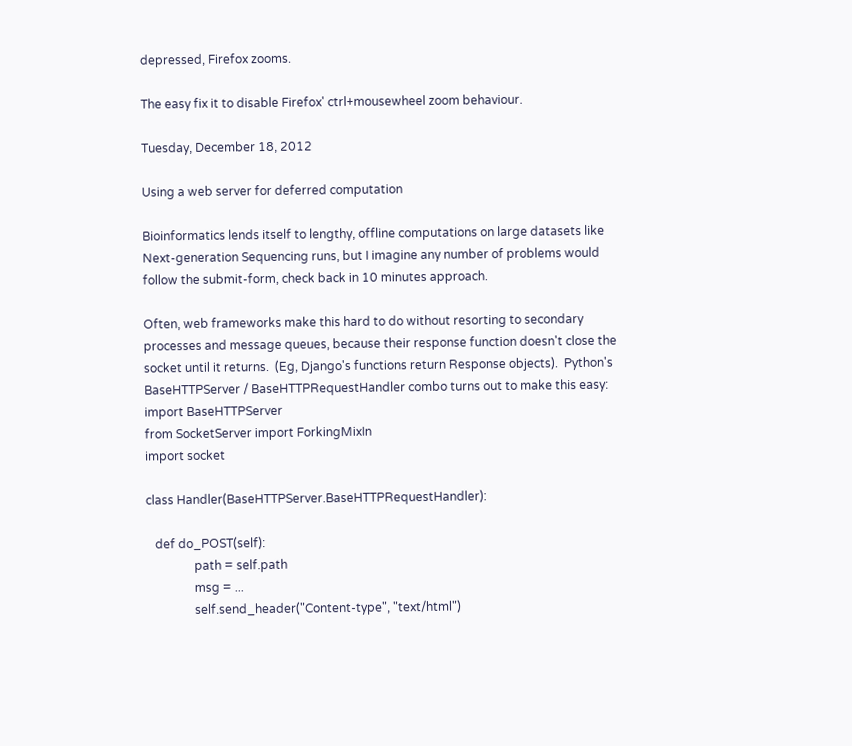depressed, Firefox zooms.

The easy fix it to disable Firefox' ctrl+mousewheel zoom behaviour.

Tuesday, December 18, 2012

Using a web server for deferred computation

Bioinformatics lends itself to lengthy, offline computations on large datasets like Next-generation Sequencing runs, but I imagine any number of problems would follow the submit-form, check back in 10 minutes approach.

Often, web frameworks make this hard to do without resorting to secondary processes and message queues, because their response function doesn't close the socket until it returns.  (Eg, Django's functions return Response objects).  Python's BaseHTTPServer / BaseHTTPRequestHandler combo turns out to make this easy:
import BaseHTTPServer
from SocketServer import ForkingMixIn
import socket

class Handler(BaseHTTPServer.BaseHTTPRequestHandler):

   def do_POST(self):
                path = self.path
                msg = ...
                self.send_header("Content-type", "text/html")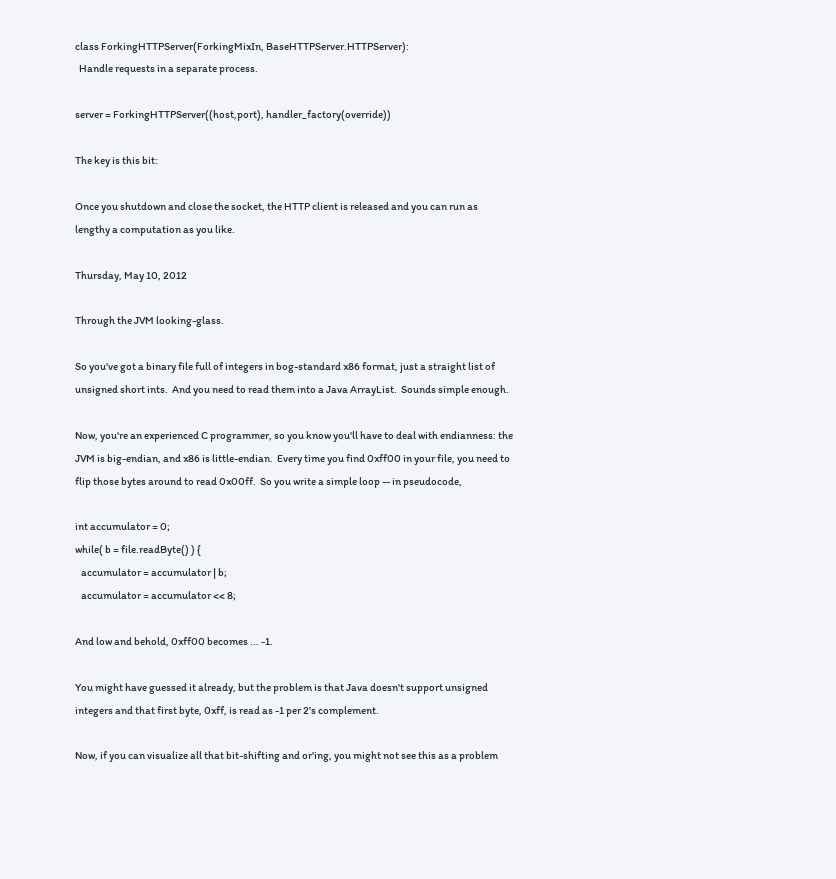class ForkingHTTPServer(ForkingMixIn, BaseHTTPServer.HTTPServer):
  Handle requests in a separate process.

server = ForkingHTTPServer((host,port), handler_factory(override))

The key is this bit:

Once you shutdown and close the socket, the HTTP client is released and you can run as lengthy a computation as you like.

Thursday, May 10, 2012

Through the JVM looking-glass.

So you've got a binary file full of integers in bog-standard x86 format, just a straight list of unsigned short ints.  And you need to read them into a Java ArrayList.  Sounds simple enough.

Now, you're an experienced C programmer, so you know you'll have to deal with endianness: the JVM is big-endian, and x86 is little-endian.  Every time you find 0xff00 in your file, you need to flip those bytes around to read 0x00ff.  So you write a simple loop -- in pseudocode,

int accumulator = 0;
while( b = file.readByte() ) {
   accumulator = accumulator | b;
   accumulator = accumulator << 8;

And low and behold, 0xff00 becomes ... -1.

You might have guessed it already, but the problem is that Java doesn't support unsigned integers and that first byte, 0xff, is read as -1 per 2's complement.

Now, if you can visualize all that bit-shifting and or'ing, you might not see this as a problem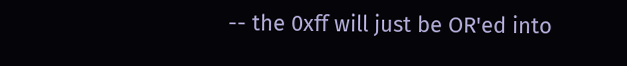-- the 0xff will just be OR'ed into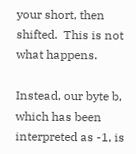your short, then shifted.  This is not what happens.

Instead, our byte b, which has been interpreted as -1, is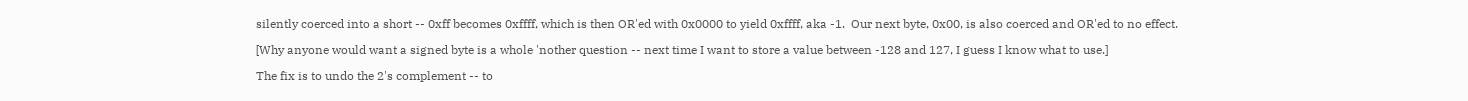silently coerced into a short -- 0xff becomes 0xffff, which is then OR'ed with 0x0000 to yield 0xffff, aka -1.  Our next byte, 0x00, is also coerced and OR'ed to no effect.

[Why anyone would want a signed byte is a whole 'nother question -- next time I want to store a value between -128 and 127, I guess I know what to use.]

The fix is to undo the 2's complement -- to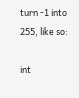turn -1 into 255, like so:

int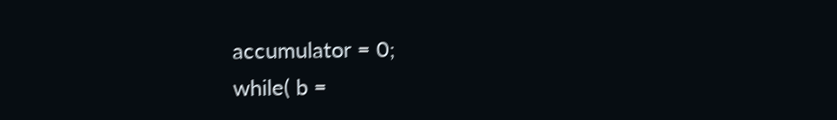accumulator = 0;
while( b =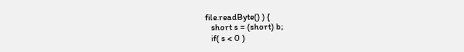file.readByte() ) {
   short s = (short) b;
   if( s < 0 )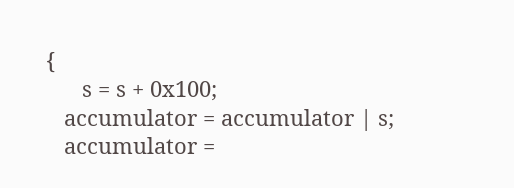{
      s = s + 0x100;
   accumulator = accumulator | s;
   accumulator =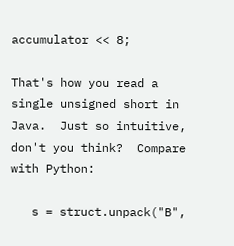accumulator << 8;

That's how you read a single unsigned short in Java.  Just so intuitive, don't you think?  Compare with Python:

   s = struct.unpack("B",